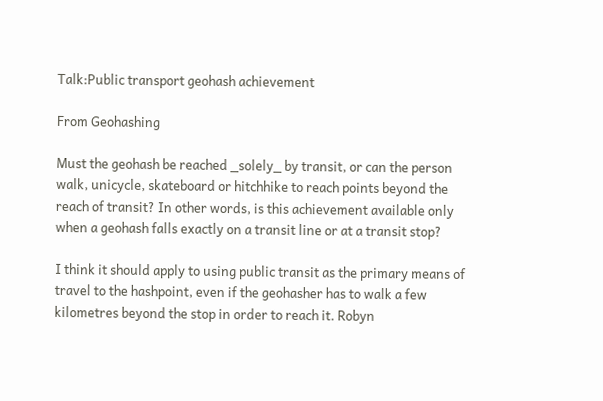Talk:Public transport geohash achievement

From Geohashing

Must the geohash be reached _solely_ by transit, or can the person walk, unicycle, skateboard or hitchhike to reach points beyond the reach of transit? In other words, is this achievement available only when a geohash falls exactly on a transit line or at a transit stop?

I think it should apply to using public transit as the primary means of travel to the hashpoint, even if the geohasher has to walk a few kilometres beyond the stop in order to reach it. Robyn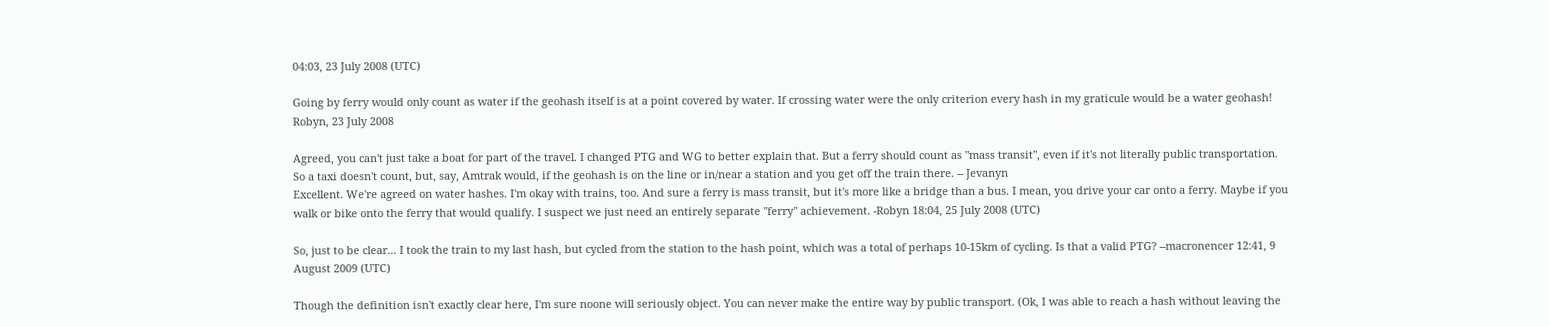04:03, 23 July 2008 (UTC)

Going by ferry would only count as water if the geohash itself is at a point covered by water. If crossing water were the only criterion every hash in my graticule would be a water geohash! Robyn, 23 July 2008

Agreed, you can't just take a boat for part of the travel. I changed PTG and WG to better explain that. But a ferry should count as "mass transit", even if it's not literally public transportation. So a taxi doesn't count, but, say, Amtrak would, if the geohash is on the line or in/near a station and you get off the train there. -- Jevanyn
Excellent. We're agreed on water hashes. I'm okay with trains, too. And sure a ferry is mass transit, but it's more like a bridge than a bus. I mean, you drive your car onto a ferry. Maybe if you walk or bike onto the ferry that would qualify. I suspect we just need an entirely separate "ferry" achievement. -Robyn 18:04, 25 July 2008 (UTC)

So, just to be clear... I took the train to my last hash, but cycled from the station to the hash point, which was a total of perhaps 10-15km of cycling. Is that a valid PTG? --macronencer 12:41, 9 August 2009 (UTC)

Though the definition isn't exactly clear here, I'm sure noone will seriously object. You can never make the entire way by public transport. (Ok, I was able to reach a hash without leaving the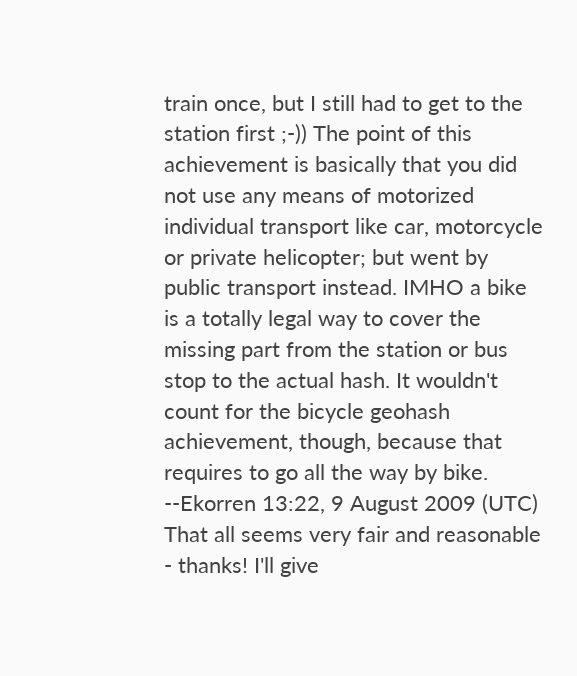train once, but I still had to get to the station first ;-)) The point of this achievement is basically that you did not use any means of motorized individual transport like car, motorcycle or private helicopter; but went by public transport instead. IMHO a bike is a totally legal way to cover the missing part from the station or bus stop to the actual hash. It wouldn't count for the bicycle geohash achievement, though, because that requires to go all the way by bike. --Ekorren 13:22, 9 August 2009 (UTC)
That all seems very fair and reasonable - thanks! I'll give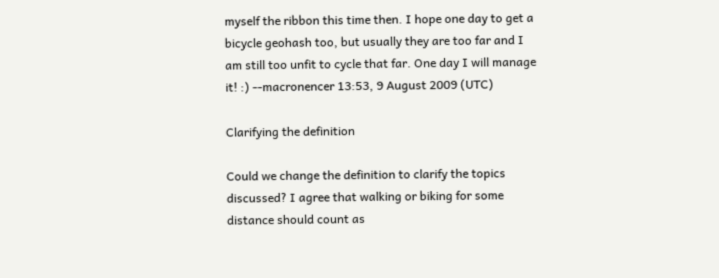myself the ribbon this time then. I hope one day to get a bicycle geohash too, but usually they are too far and I am still too unfit to cycle that far. One day I will manage it! :) --macronencer 13:53, 9 August 2009 (UTC)

Clarifying the definition

Could we change the definition to clarify the topics discussed? I agree that walking or biking for some distance should count as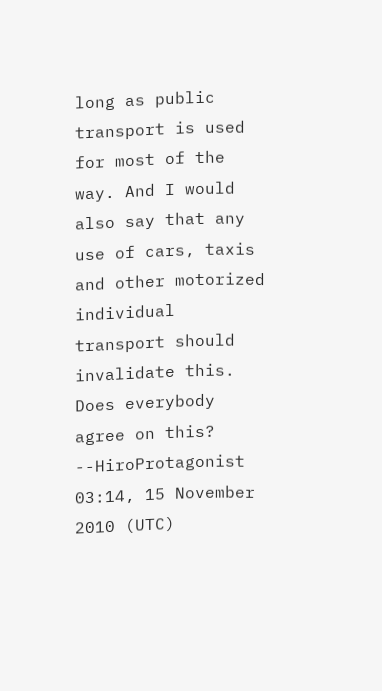long as public transport is used for most of the way. And I would also say that any use of cars, taxis and other motorized individual transport should invalidate this. Does everybody agree on this? --HiroProtagonist 03:14, 15 November 2010 (UTC)